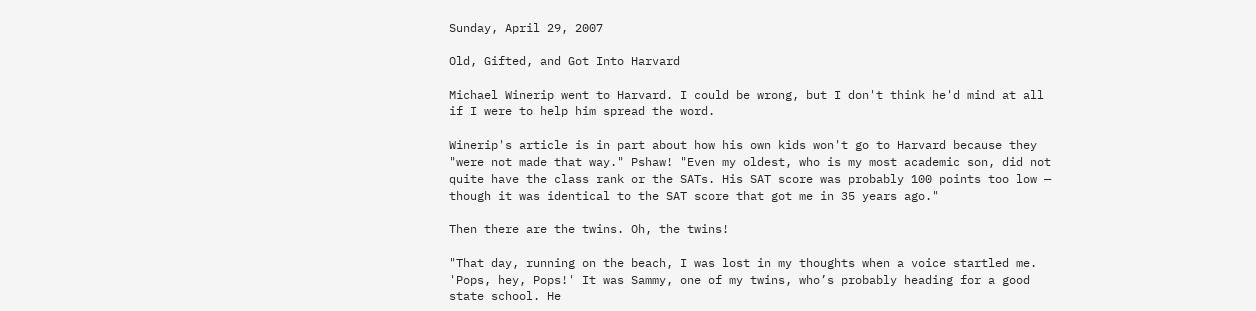Sunday, April 29, 2007

Old, Gifted, and Got Into Harvard

Michael Winerip went to Harvard. I could be wrong, but I don't think he'd mind at all if I were to help him spread the word.

Winerip's article is in part about how his own kids won't go to Harvard because they "were not made that way." Pshaw! "Even my oldest, who is my most academic son, did not quite have the class rank or the SATs. His SAT score was probably 100 points too low — though it was identical to the SAT score that got me in 35 years ago."

Then there are the twins. Oh, the twins!

"That day, running on the beach, I was lost in my thoughts when a voice startled me. 'Pops, hey, Pops!' It was Sammy, one of my twins, who’s probably heading for a good state school. He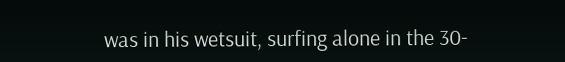was in his wetsuit, surfing alone in the 30-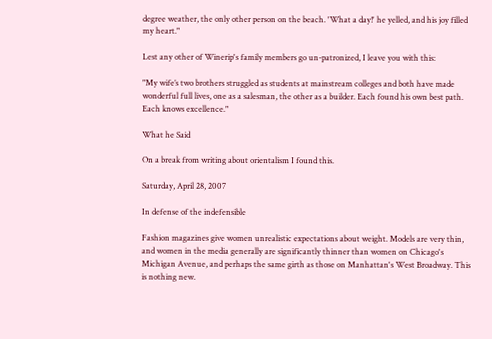degree weather, the only other person on the beach. 'What a day!' he yelled, and his joy filled my heart."

Lest any other of Winerip's family members go un-patronized, I leave you with this:

"My wife’s two brothers struggled as students at mainstream colleges and both have made wonderful full lives, one as a salesman, the other as a builder. Each found his own best path. Each knows excellence."

What he Said

On a break from writing about orientalism I found this.

Saturday, April 28, 2007

In defense of the indefensible

Fashion magazines give women unrealistic expectations about weight. Models are very thin, and women in the media generally are significantly thinner than women on Chicago's Michigan Avenue, and perhaps the same girth as those on Manhattan's West Broadway. This is nothing new.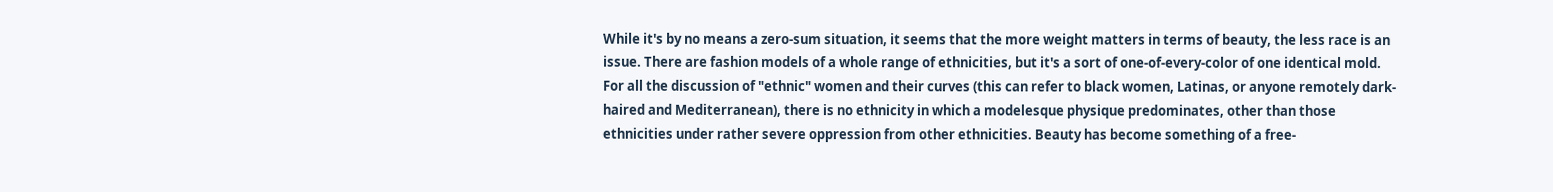While it's by no means a zero-sum situation, it seems that the more weight matters in terms of beauty, the less race is an issue. There are fashion models of a whole range of ethnicities, but it's a sort of one-of-every-color of one identical mold. For all the discussion of "ethnic" women and their curves (this can refer to black women, Latinas, or anyone remotely dark-haired and Mediterranean), there is no ethnicity in which a modelesque physique predominates, other than those ethnicities under rather severe oppression from other ethnicities. Beauty has become something of a free-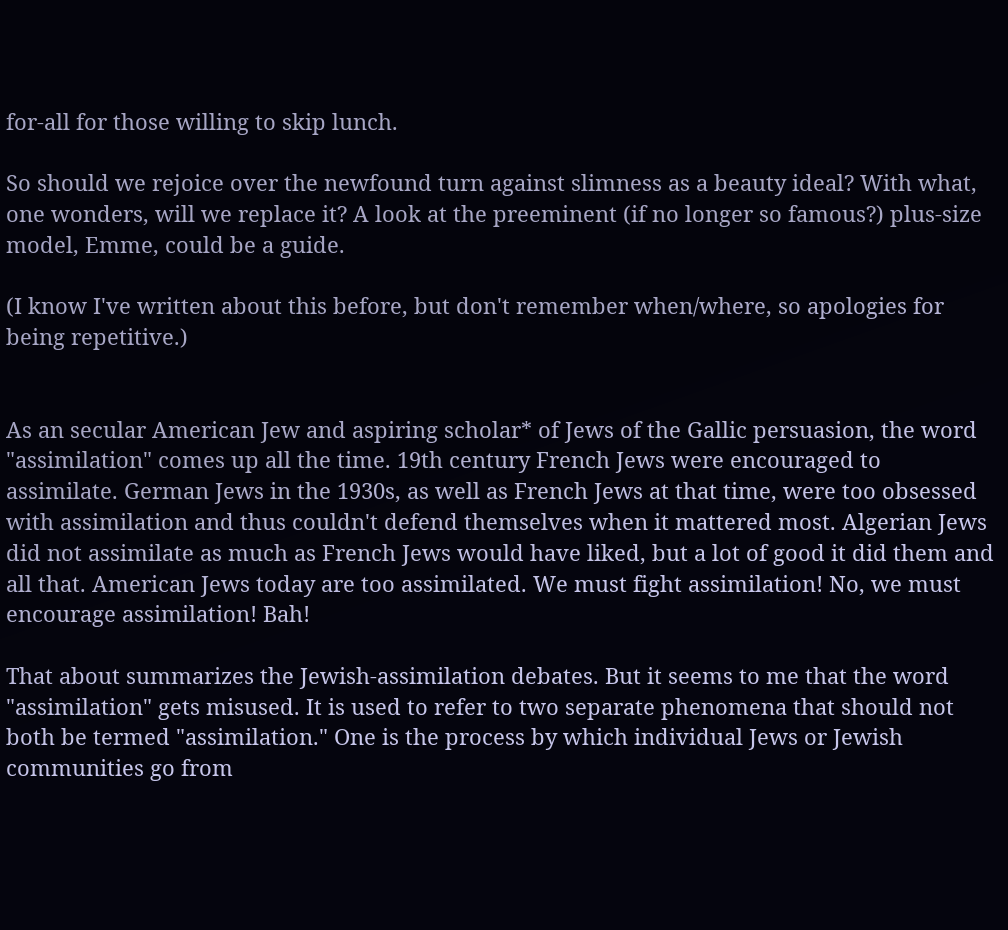for-all for those willing to skip lunch.

So should we rejoice over the newfound turn against slimness as a beauty ideal? With what, one wonders, will we replace it? A look at the preeminent (if no longer so famous?) plus-size model, Emme, could be a guide.

(I know I've written about this before, but don't remember when/where, so apologies for being repetitive.)


As an secular American Jew and aspiring scholar* of Jews of the Gallic persuasion, the word "assimilation" comes up all the time. 19th century French Jews were encouraged to assimilate. German Jews in the 1930s, as well as French Jews at that time, were too obsessed with assimilation and thus couldn't defend themselves when it mattered most. Algerian Jews did not assimilate as much as French Jews would have liked, but a lot of good it did them and all that. American Jews today are too assimilated. We must fight assimilation! No, we must encourage assimilation! Bah!

That about summarizes the Jewish-assimilation debates. But it seems to me that the word "assimilation" gets misused. It is used to refer to two separate phenomena that should not both be termed "assimilation." One is the process by which individual Jews or Jewish communities go from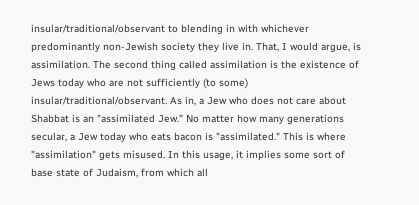insular/traditional/observant to blending in with whichever predominantly non-Jewish society they live in. That, I would argue, is assimilation. The second thing called assimilation is the existence of Jews today who are not sufficiently (to some) insular/traditional/observant. As in, a Jew who does not care about Shabbat is an "assimilated Jew." No matter how many generations secular, a Jew today who eats bacon is "assimilated." This is where "assimilation" gets misused. In this usage, it implies some sort of base state of Judaism, from which all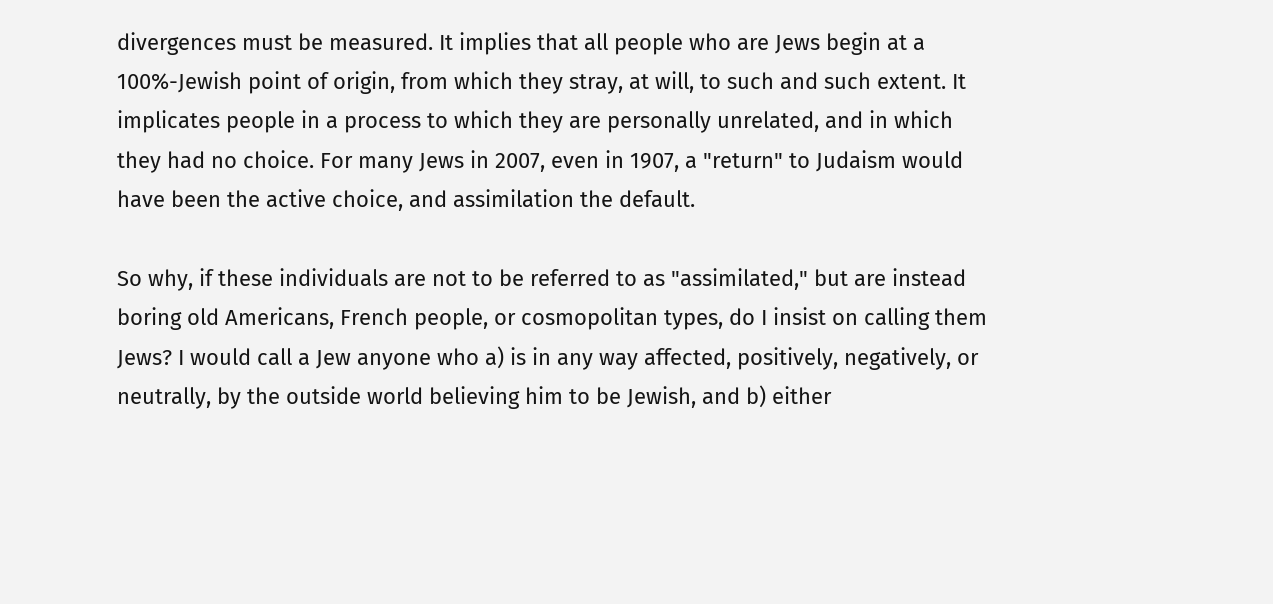divergences must be measured. It implies that all people who are Jews begin at a 100%-Jewish point of origin, from which they stray, at will, to such and such extent. It implicates people in a process to which they are personally unrelated, and in which they had no choice. For many Jews in 2007, even in 1907, a "return" to Judaism would have been the active choice, and assimilation the default.

So why, if these individuals are not to be referred to as "assimilated," but are instead boring old Americans, French people, or cosmopolitan types, do I insist on calling them Jews? I would call a Jew anyone who a) is in any way affected, positively, negatively, or neutrally, by the outside world believing him to be Jewish, and b) either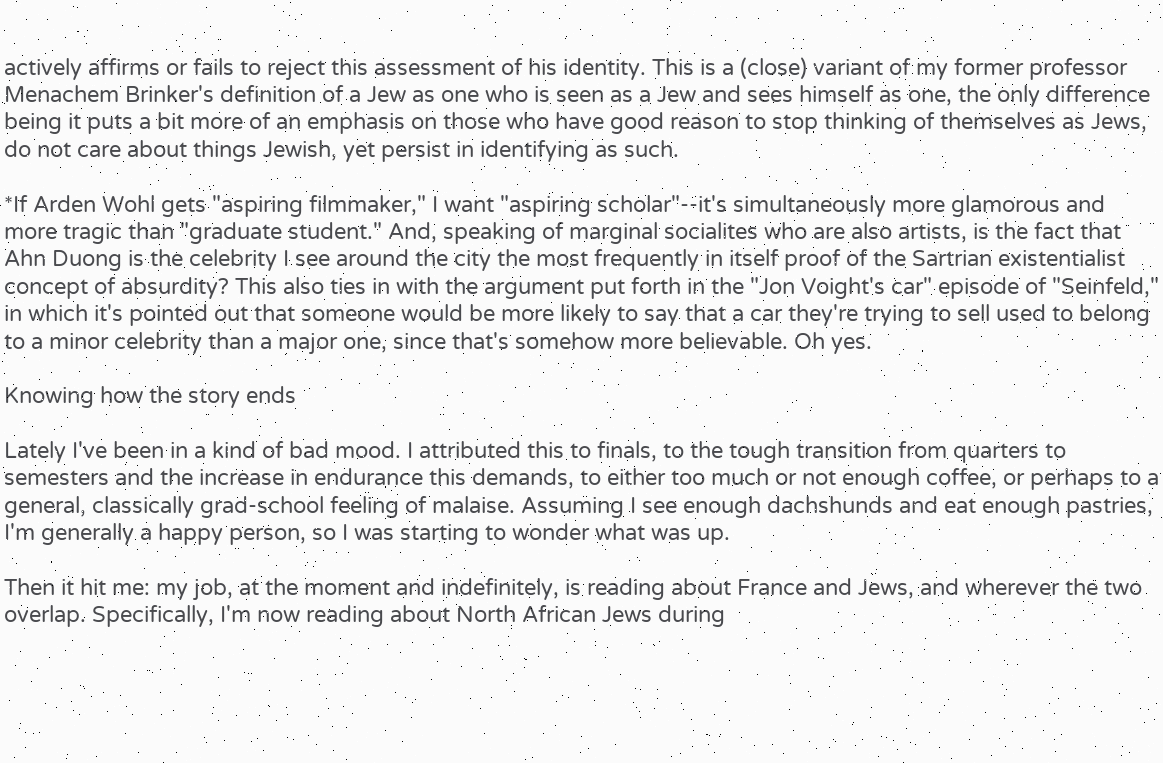actively affirms or fails to reject this assessment of his identity. This is a (close) variant of my former professor Menachem Brinker's definition of a Jew as one who is seen as a Jew and sees himself as one, the only difference being it puts a bit more of an emphasis on those who have good reason to stop thinking of themselves as Jews, do not care about things Jewish, yet persist in identifying as such.

*If Arden Wohl gets "aspiring filmmaker," I want "aspiring scholar"--it's simultaneously more glamorous and more tragic than "graduate student." And, speaking of marginal socialites who are also artists, is the fact that Ahn Duong is the celebrity I see around the city the most frequently in itself proof of the Sartrian existentialist concept of absurdity? This also ties in with the argument put forth in the "Jon Voight's car" episode of "Seinfeld," in which it's pointed out that someone would be more likely to say that a car they're trying to sell used to belong to a minor celebrity than a major one, since that's somehow more believable. Oh yes.

Knowing how the story ends

Lately I've been in a kind of bad mood. I attributed this to finals, to the tough transition from quarters to semesters and the increase in endurance this demands, to either too much or not enough coffee, or perhaps to a general, classically grad-school feeling of malaise. Assuming I see enough dachshunds and eat enough pastries, I'm generally a happy person, so I was starting to wonder what was up.

Then it hit me: my job, at the moment and indefinitely, is reading about France and Jews, and wherever the two overlap. Specifically, I'm now reading about North African Jews during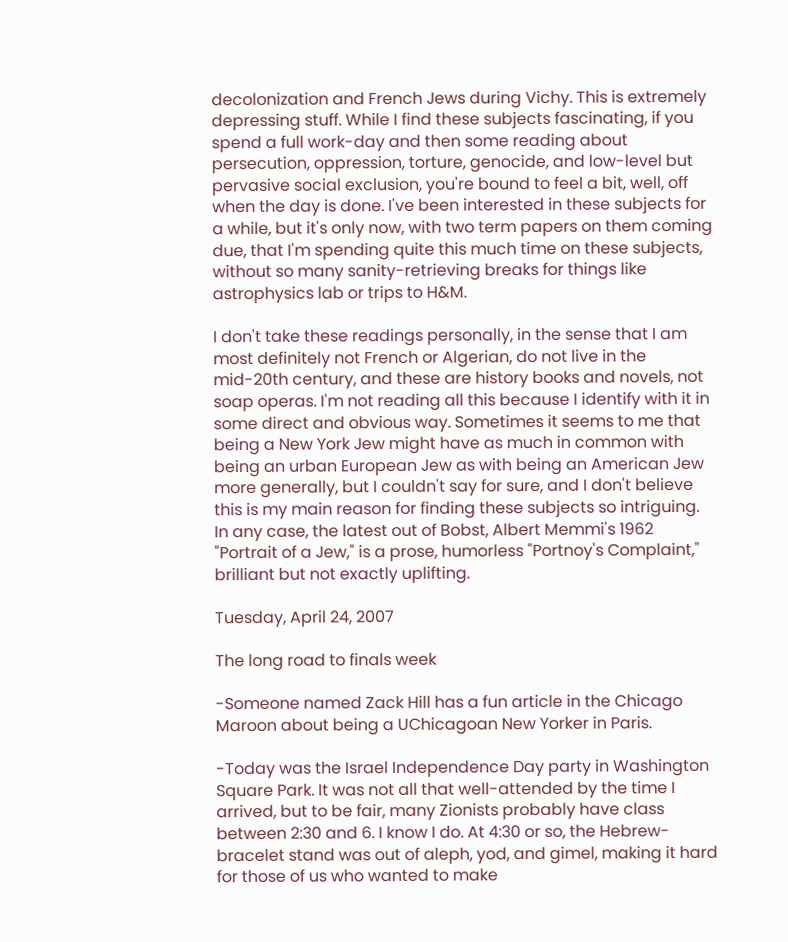decolonization and French Jews during Vichy. This is extremely depressing stuff. While I find these subjects fascinating, if you spend a full work-day and then some reading about persecution, oppression, torture, genocide, and low-level but pervasive social exclusion, you're bound to feel a bit, well, off when the day is done. I've been interested in these subjects for a while, but it's only now, with two term papers on them coming due, that I'm spending quite this much time on these subjects, without so many sanity-retrieving breaks for things like astrophysics lab or trips to H&M.

I don't take these readings personally, in the sense that I am most definitely not French or Algerian, do not live in the mid-20th century, and these are history books and novels, not soap operas. I'm not reading all this because I identify with it in some direct and obvious way. Sometimes it seems to me that being a New York Jew might have as much in common with being an urban European Jew as with being an American Jew more generally, but I couldn't say for sure, and I don't believe this is my main reason for finding these subjects so intriguing. In any case, the latest out of Bobst, Albert Memmi's 1962 "Portrait of a Jew," is a prose, humorless "Portnoy's Complaint," brilliant but not exactly uplifting.

Tuesday, April 24, 2007

The long road to finals week

-Someone named Zack Hill has a fun article in the Chicago Maroon about being a UChicagoan New Yorker in Paris.

-Today was the Israel Independence Day party in Washington Square Park. It was not all that well-attended by the time I arrived, but to be fair, many Zionists probably have class between 2:30 and 6. I know I do. At 4:30 or so, the Hebrew-bracelet stand was out of aleph, yod, and gimel, making it hard for those of us who wanted to make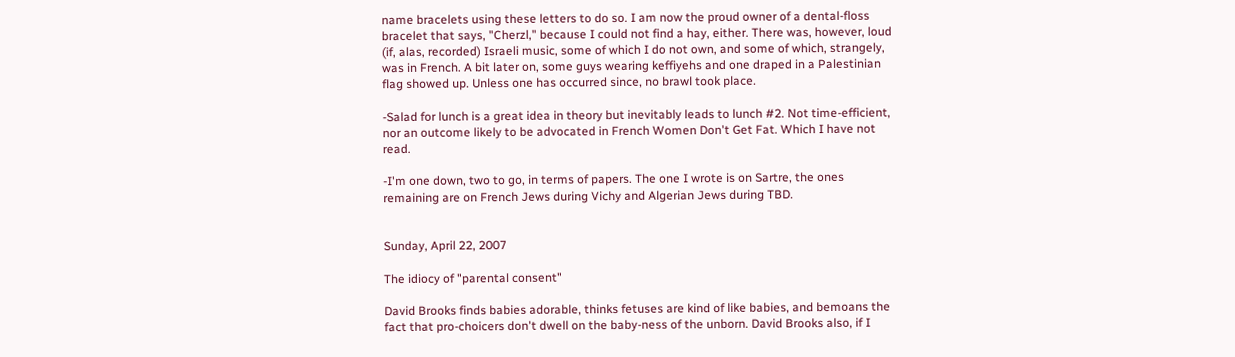name bracelets using these letters to do so. I am now the proud owner of a dental-floss bracelet that says, "Cherzl," because I could not find a hay, either. There was, however, loud (if, alas, recorded) Israeli music, some of which I do not own, and some of which, strangely, was in French. A bit later on, some guys wearing keffiyehs and one draped in a Palestinian flag showed up. Unless one has occurred since, no brawl took place.

-Salad for lunch is a great idea in theory but inevitably leads to lunch #2. Not time-efficient, nor an outcome likely to be advocated in French Women Don't Get Fat. Which I have not read.

-I'm one down, two to go, in terms of papers. The one I wrote is on Sartre, the ones remaining are on French Jews during Vichy and Algerian Jews during TBD.


Sunday, April 22, 2007

The idiocy of "parental consent"

David Brooks finds babies adorable, thinks fetuses are kind of like babies, and bemoans the fact that pro-choicers don't dwell on the baby-ness of the unborn. David Brooks also, if I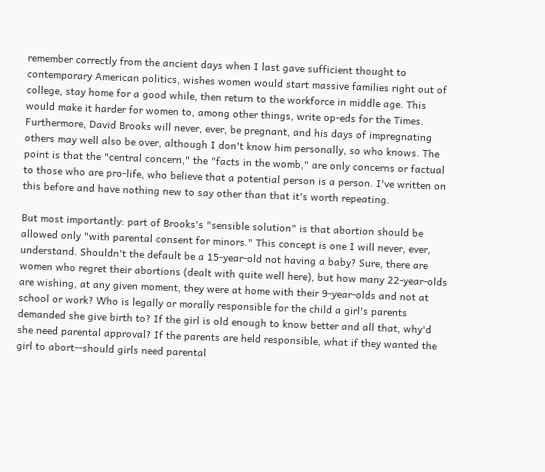remember correctly from the ancient days when I last gave sufficient thought to contemporary American politics, wishes women would start massive families right out of college, stay home for a good while, then return to the workforce in middle age. This would make it harder for women to, among other things, write op-eds for the Times. Furthermore, David Brooks will never, ever, be pregnant, and his days of impregnating others may well also be over, although I don't know him personally, so who knows. The point is that the "central concern," the "facts in the womb," are only concerns or factual to those who are pro-life, who believe that a potential person is a person. I've written on this before and have nothing new to say other than that it's worth repeating.

But most importantly: part of Brooks's "sensible solution" is that abortion should be allowed only "with parental consent for minors." This concept is one I will never, ever, understand. Shouldn't the default be a 15-year-old not having a baby? Sure, there are women who regret their abortions (dealt with quite well here), but how many 22-year-olds are wishing, at any given moment, they were at home with their 9-year-olds and not at school or work? Who is legally or morally responsible for the child a girl's parents demanded she give birth to? If the girl is old enough to know better and all that, why'd she need parental approval? If the parents are held responsible, what if they wanted the girl to abort--should girls need parental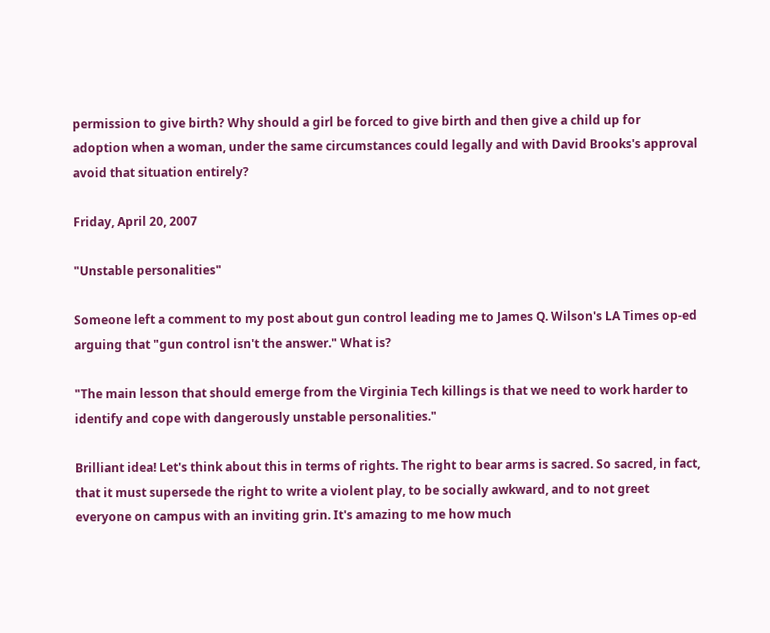permission to give birth? Why should a girl be forced to give birth and then give a child up for adoption when a woman, under the same circumstances could legally and with David Brooks's approval avoid that situation entirely?

Friday, April 20, 2007

"Unstable personalities"

Someone left a comment to my post about gun control leading me to James Q. Wilson's LA Times op-ed arguing that "gun control isn't the answer." What is?

"The main lesson that should emerge from the Virginia Tech killings is that we need to work harder to identify and cope with dangerously unstable personalities."

Brilliant idea! Let's think about this in terms of rights. The right to bear arms is sacred. So sacred, in fact, that it must supersede the right to write a violent play, to be socially awkward, and to not greet everyone on campus with an inviting grin. It's amazing to me how much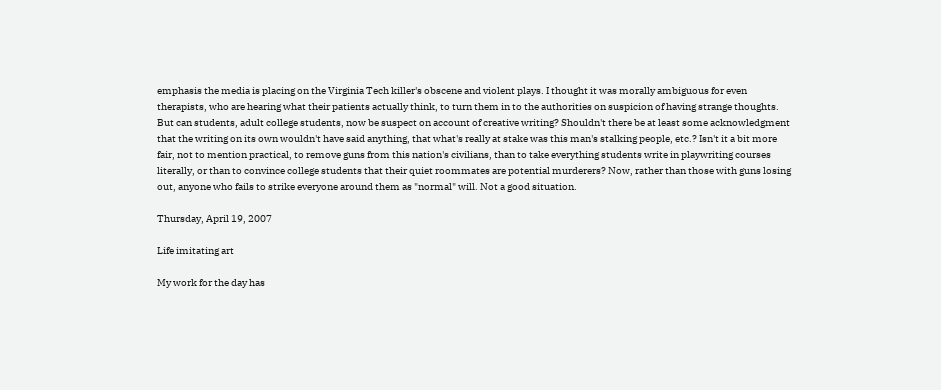emphasis the media is placing on the Virginia Tech killer's obscene and violent plays. I thought it was morally ambiguous for even therapists, who are hearing what their patients actually think, to turn them in to the authorities on suspicion of having strange thoughts. But can students, adult college students, now be suspect on account of creative writing? Shouldn't there be at least some acknowledgment that the writing on its own wouldn't have said anything, that what's really at stake was this man's stalking people, etc.? Isn't it a bit more fair, not to mention practical, to remove guns from this nation's civilians, than to take everything students write in playwriting courses literally, or than to convince college students that their quiet roommates are potential murderers? Now, rather than those with guns losing out, anyone who fails to strike everyone around them as "normal" will. Not a good situation.

Thursday, April 19, 2007

Life imitating art

My work for the day has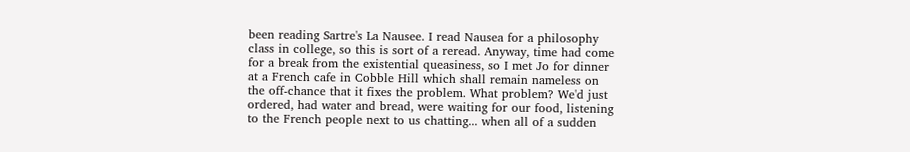been reading Sartre's La Nausee. I read Nausea for a philosophy class in college, so this is sort of a reread. Anyway, time had come for a break from the existential queasiness, so I met Jo for dinner at a French cafe in Cobble Hill which shall remain nameless on the off-chance that it fixes the problem. What problem? We'd just ordered, had water and bread, were waiting for our food, listening to the French people next to us chatting... when all of a sudden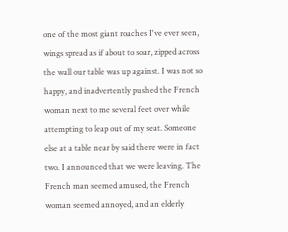one of the most giant roaches I've ever seen, wings spread as if about to soar, zipped across the wall our table was up against. I was not so happy, and inadvertently pushed the French woman next to me several feet over while attempting to leap out of my seat. Someone else at a table near by said there were in fact two. I announced that we were leaving. The French man seemed amused, the French woman seemed annoyed, and an elderly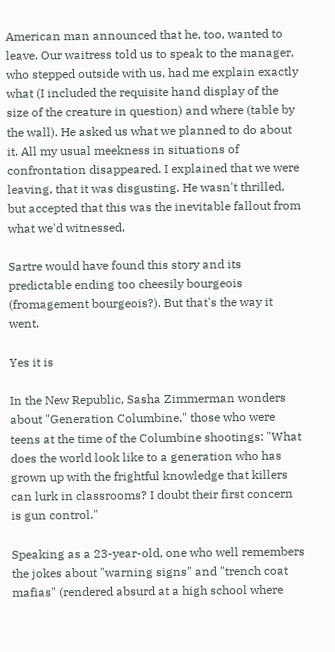American man announced that he, too, wanted to leave. Our waitress told us to speak to the manager, who stepped outside with us, had me explain exactly what (I included the requisite hand display of the size of the creature in question) and where (table by the wall). He asked us what we planned to do about it. All my usual meekness in situations of confrontation disappeared. I explained that we were leaving, that it was disgusting. He wasn't thrilled, but accepted that this was the inevitable fallout from what we'd witnessed.

Sartre would have found this story and its predictable ending too cheesily bourgeois (fromagement bourgeois?). But that's the way it went.

Yes it is

In the New Republic, Sasha Zimmerman wonders about "Generation Columbine," those who were teens at the time of the Columbine shootings: "What does the world look like to a generation who has grown up with the frightful knowledge that killers can lurk in classrooms? I doubt their first concern is gun control."

Speaking as a 23-year-old, one who well remembers the jokes about "warning signs" and "trench coat mafias" (rendered absurd at a high school where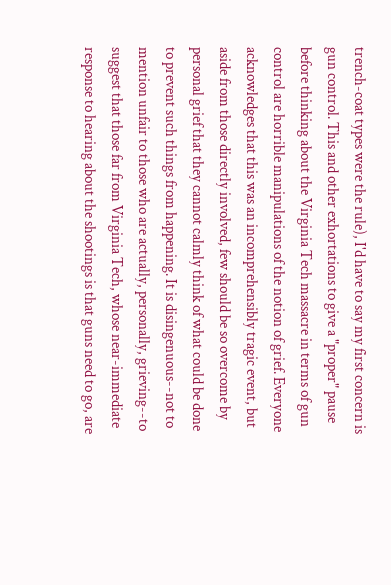trench-coat types were the rule), I'd have to say my first concern is gun control. This and other exhortations to give a "proper" pause before thinking about the Virginia Tech massacre in terms of gun control are horrible manipulations of the notion of grief. Everyone acknowledges that this was an incomprehensibly tragic event, but aside from those directly involved, few should be so overcome by personal grief that they cannot calmly think of what could be done to prevent such things from happening. It is disingenuous--not to mention unfair to those who are actually, personally, grieving--to suggest that those far from Virginia Tech, whose near-immediate response to hearing about the shootings is that guns need to go, are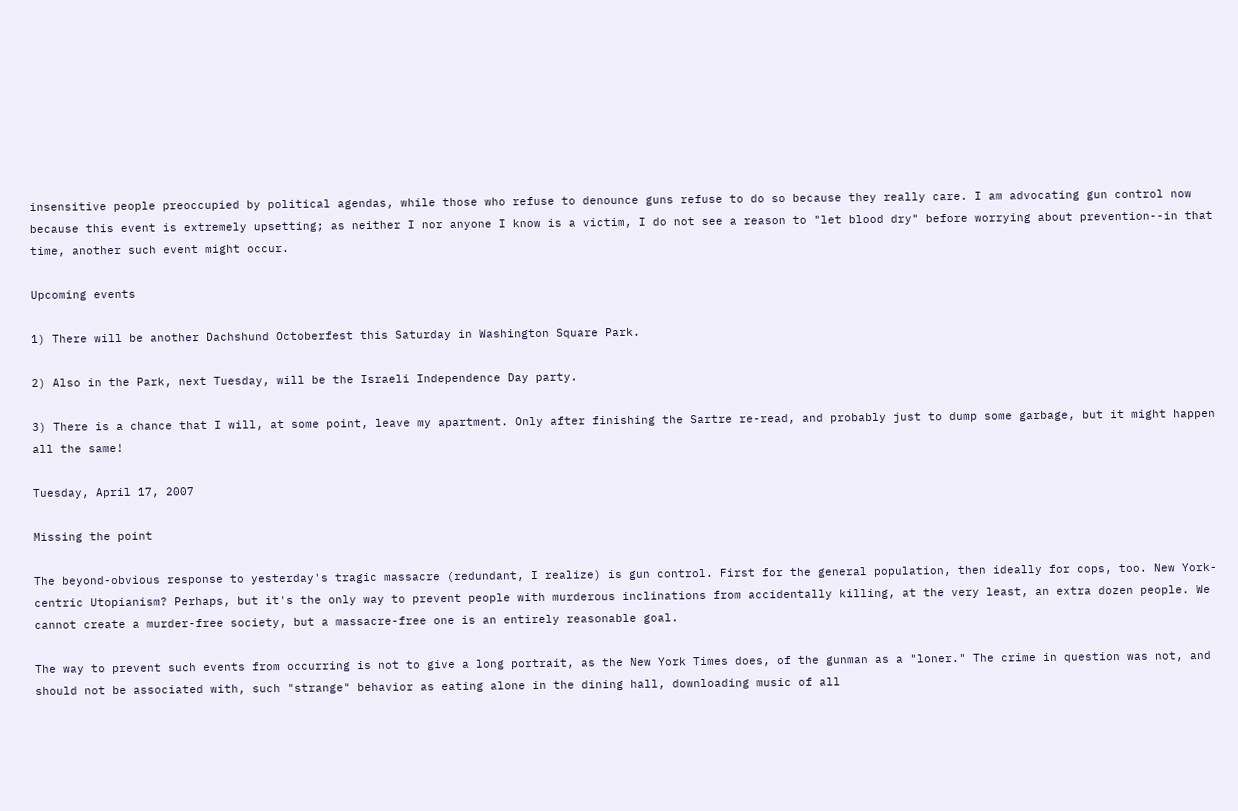insensitive people preoccupied by political agendas, while those who refuse to denounce guns refuse to do so because they really care. I am advocating gun control now because this event is extremely upsetting; as neither I nor anyone I know is a victim, I do not see a reason to "let blood dry" before worrying about prevention--in that time, another such event might occur.

Upcoming events

1) There will be another Dachshund Octoberfest this Saturday in Washington Square Park.

2) Also in the Park, next Tuesday, will be the Israeli Independence Day party.

3) There is a chance that I will, at some point, leave my apartment. Only after finishing the Sartre re-read, and probably just to dump some garbage, but it might happen all the same!

Tuesday, April 17, 2007

Missing the point

The beyond-obvious response to yesterday's tragic massacre (redundant, I realize) is gun control. First for the general population, then ideally for cops, too. New York-centric Utopianism? Perhaps, but it's the only way to prevent people with murderous inclinations from accidentally killing, at the very least, an extra dozen people. We cannot create a murder-free society, but a massacre-free one is an entirely reasonable goal.

The way to prevent such events from occurring is not to give a long portrait, as the New York Times does, of the gunman as a "loner." The crime in question was not, and should not be associated with, such "strange" behavior as eating alone in the dining hall, downloading music of all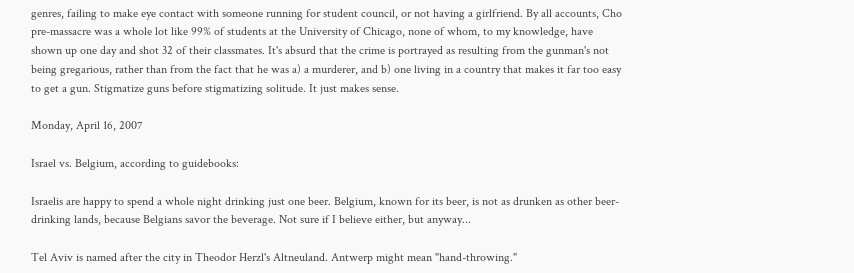genres, failing to make eye contact with someone running for student council, or not having a girlfriend. By all accounts, Cho pre-massacre was a whole lot like 99% of students at the University of Chicago, none of whom, to my knowledge, have shown up one day and shot 32 of their classmates. It's absurd that the crime is portrayed as resulting from the gunman's not being gregarious, rather than from the fact that he was a) a murderer, and b) one living in a country that makes it far too easy to get a gun. Stigmatize guns before stigmatizing solitude. It just makes sense.

Monday, April 16, 2007

Israel vs. Belgium, according to guidebooks:

Israelis are happy to spend a whole night drinking just one beer. Belgium, known for its beer, is not as drunken as other beer-drinking lands, because Belgians savor the beverage. Not sure if I believe either, but anyway...

Tel Aviv is named after the city in Theodor Herzl's Altneuland. Antwerp might mean "hand-throwing."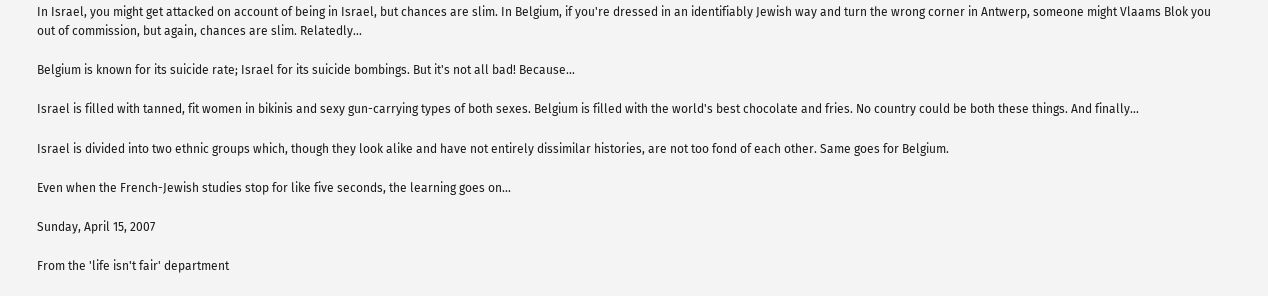In Israel, you might get attacked on account of being in Israel, but chances are slim. In Belgium, if you're dressed in an identifiably Jewish way and turn the wrong corner in Antwerp, someone might Vlaams Blok you out of commission, but again, chances are slim. Relatedly...

Belgium is known for its suicide rate; Israel for its suicide bombings. But it's not all bad! Because...

Israel is filled with tanned, fit women in bikinis and sexy gun-carrying types of both sexes. Belgium is filled with the world's best chocolate and fries. No country could be both these things. And finally...

Israel is divided into two ethnic groups which, though they look alike and have not entirely dissimilar histories, are not too fond of each other. Same goes for Belgium.

Even when the French-Jewish studies stop for like five seconds, the learning goes on...

Sunday, April 15, 2007

From the 'life isn't fair' department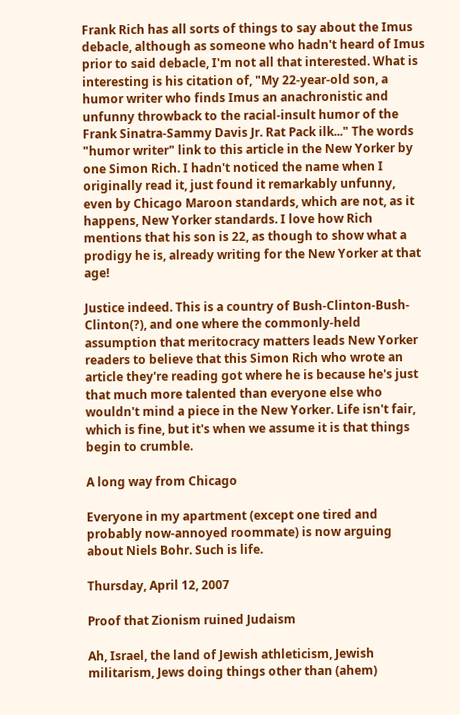Frank Rich has all sorts of things to say about the Imus debacle, although as someone who hadn't heard of Imus prior to said debacle, I'm not all that interested. What is interesting is his citation of, "My 22-year-old son, a humor writer who finds Imus an anachronistic and unfunny throwback to the racial-insult humor of the Frank Sinatra-Sammy Davis Jr. Rat Pack ilk..." The words "humor writer" link to this article in the New Yorker by one Simon Rich. I hadn't noticed the name when I originally read it, just found it remarkably unfunny, even by Chicago Maroon standards, which are not, as it happens, New Yorker standards. I love how Rich mentions that his son is 22, as though to show what a prodigy he is, already writing for the New Yorker at that age!

Justice indeed. This is a country of Bush-Clinton-Bush-Clinton(?), and one where the commonly-held assumption that meritocracy matters leads New Yorker readers to believe that this Simon Rich who wrote an article they're reading got where he is because he's just that much more talented than everyone else who wouldn't mind a piece in the New Yorker. Life isn't fair, which is fine, but it's when we assume it is that things begin to crumble.

A long way from Chicago

Everyone in my apartment (except one tired and probably now-annoyed roommate) is now arguing about Niels Bohr. Such is life.

Thursday, April 12, 2007

Proof that Zionism ruined Judaism

Ah, Israel, the land of Jewish athleticism, Jewish militarism, Jews doing things other than (ahem)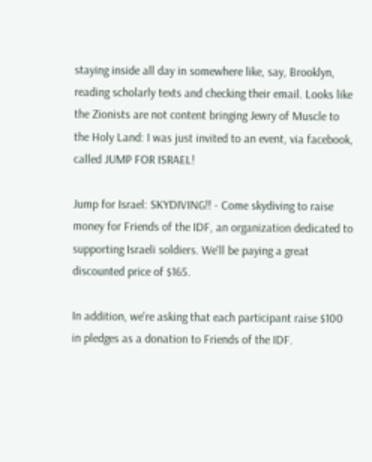staying inside all day in somewhere like, say, Brooklyn, reading scholarly texts and checking their email. Looks like the Zionists are not content bringing Jewry of Muscle to the Holy Land: I was just invited to an event, via facebook, called JUMP FOR ISRAEL!

Jump for Israel: SKYDIVING!! - Come skydiving to raise money for Friends of the IDF, an organization dedicated to supporting Israeli soldiers. We'll be paying a great discounted price of $165.

In addition, we're asking that each participant raise $100 in pledges as a donation to Friends of the IDF.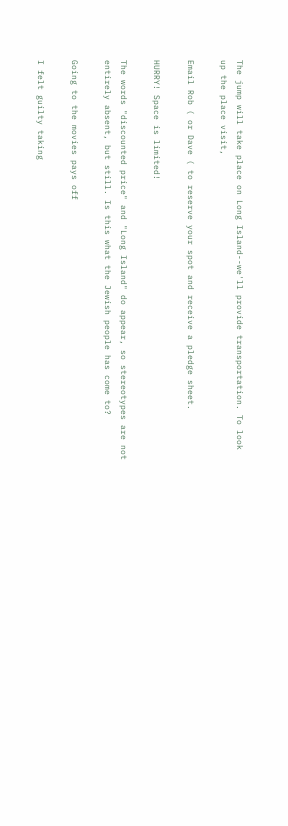The jump will take place on Long Island--we'll provide transportation. To look up the place visit,

Email Rob ( or Dave ( to reserve your spot and receive a pledge sheet.

HURRY! Space is limited!

The words "discounted price" and "Long Island" do appear, so stereotypes are not entirely absent, but still. Is this what the Jewish people has come to?

Going to the movies pays off

I felt guilty taking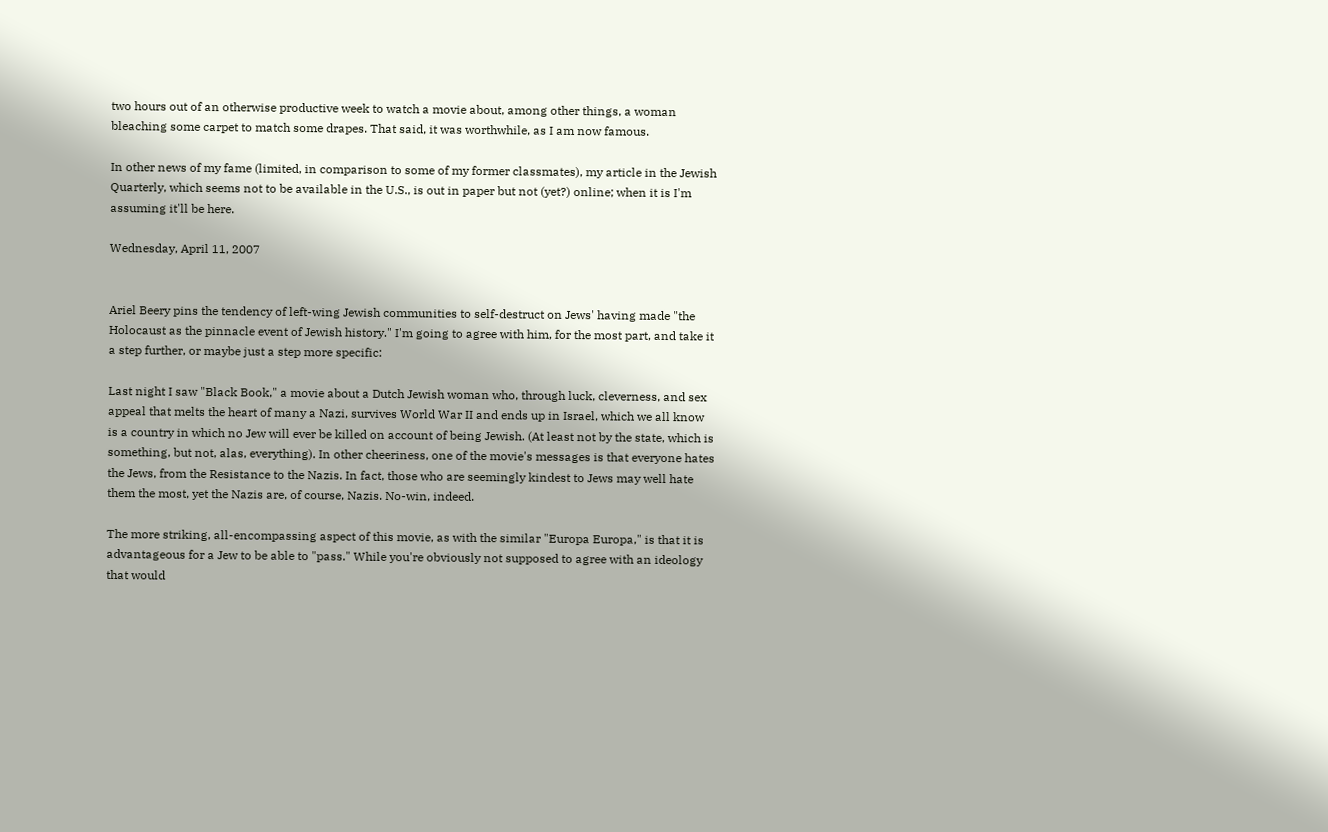two hours out of an otherwise productive week to watch a movie about, among other things, a woman bleaching some carpet to match some drapes. That said, it was worthwhile, as I am now famous.

In other news of my fame (limited, in comparison to some of my former classmates), my article in the Jewish Quarterly, which seems not to be available in the U.S., is out in paper but not (yet?) online; when it is I'm assuming it'll be here.

Wednesday, April 11, 2007


Ariel Beery pins the tendency of left-wing Jewish communities to self-destruct on Jews' having made "the Holocaust as the pinnacle event of Jewish history." I'm going to agree with him, for the most part, and take it a step further, or maybe just a step more specific:

Last night I saw "Black Book," a movie about a Dutch Jewish woman who, through luck, cleverness, and sex appeal that melts the heart of many a Nazi, survives World War II and ends up in Israel, which we all know is a country in which no Jew will ever be killed on account of being Jewish. (At least not by the state, which is something, but not, alas, everything). In other cheeriness, one of the movie's messages is that everyone hates the Jews, from the Resistance to the Nazis. In fact, those who are seemingly kindest to Jews may well hate them the most, yet the Nazis are, of course, Nazis. No-win, indeed.

The more striking, all-encompassing aspect of this movie, as with the similar "Europa Europa," is that it is advantageous for a Jew to be able to "pass." While you're obviously not supposed to agree with an ideology that would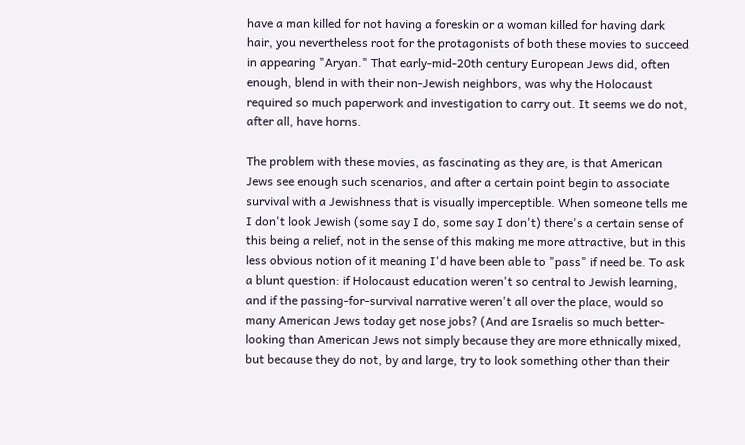have a man killed for not having a foreskin or a woman killed for having dark hair, you nevertheless root for the protagonists of both these movies to succeed in appearing "Aryan." That early-mid-20th century European Jews did, often enough, blend in with their non-Jewish neighbors, was why the Holocaust required so much paperwork and investigation to carry out. It seems we do not, after all, have horns.

The problem with these movies, as fascinating as they are, is that American Jews see enough such scenarios, and after a certain point begin to associate survival with a Jewishness that is visually imperceptible. When someone tells me I don't look Jewish (some say I do, some say I don't) there's a certain sense of this being a relief, not in the sense of this making me more attractive, but in this less obvious notion of it meaning I'd have been able to "pass" if need be. To ask a blunt question: if Holocaust education weren't so central to Jewish learning, and if the passing-for-survival narrative weren't all over the place, would so many American Jews today get nose jobs? (And are Israelis so much better-looking than American Jews not simply because they are more ethnically mixed, but because they do not, by and large, try to look something other than their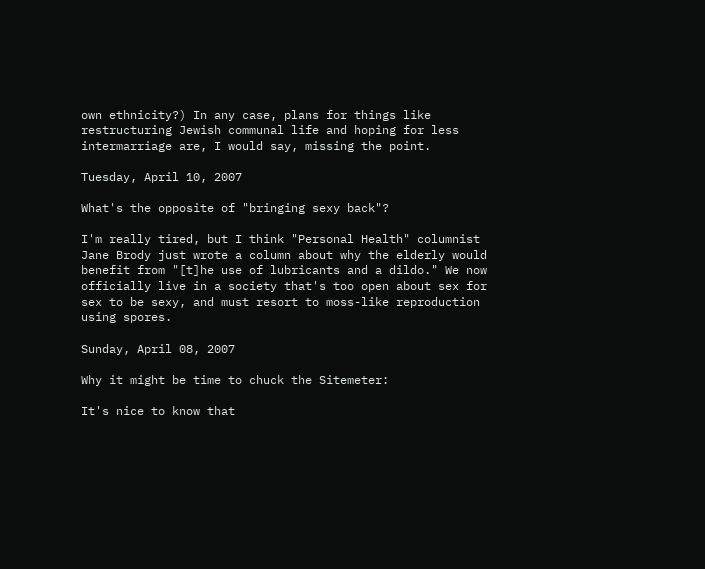own ethnicity?) In any case, plans for things like restructuring Jewish communal life and hoping for less intermarriage are, I would say, missing the point.

Tuesday, April 10, 2007

What's the opposite of "bringing sexy back"?

I'm really tired, but I think "Personal Health" columnist Jane Brody just wrote a column about why the elderly would benefit from "[t]he use of lubricants and a dildo." We now officially live in a society that's too open about sex for sex to be sexy, and must resort to moss-like reproduction using spores.

Sunday, April 08, 2007

Why it might be time to chuck the Sitemeter:

It's nice to know that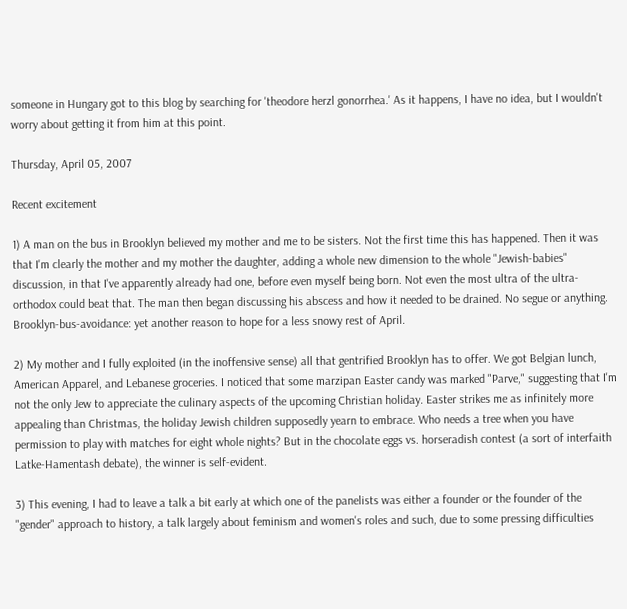someone in Hungary got to this blog by searching for 'theodore herzl gonorrhea.' As it happens, I have no idea, but I wouldn't worry about getting it from him at this point.

Thursday, April 05, 2007

Recent excitement

1) A man on the bus in Brooklyn believed my mother and me to be sisters. Not the first time this has happened. Then it was that I'm clearly the mother and my mother the daughter, adding a whole new dimension to the whole "Jewish-babies" discussion, in that I've apparently already had one, before even myself being born. Not even the most ultra of the ultra-orthodox could beat that. The man then began discussing his abscess and how it needed to be drained. No segue or anything. Brooklyn-bus-avoidance: yet another reason to hope for a less snowy rest of April.

2) My mother and I fully exploited (in the inoffensive sense) all that gentrified Brooklyn has to offer. We got Belgian lunch, American Apparel, and Lebanese groceries. I noticed that some marzipan Easter candy was marked "Parve," suggesting that I'm not the only Jew to appreciate the culinary aspects of the upcoming Christian holiday. Easter strikes me as infinitely more appealing than Christmas, the holiday Jewish children supposedly yearn to embrace. Who needs a tree when you have permission to play with matches for eight whole nights? But in the chocolate eggs vs. horseradish contest (a sort of interfaith Latke-Hamentash debate), the winner is self-evident.

3) This evening, I had to leave a talk a bit early at which one of the panelists was either a founder or the founder of the "gender" approach to history, a talk largely about feminism and women's roles and such, due to some pressing difficulties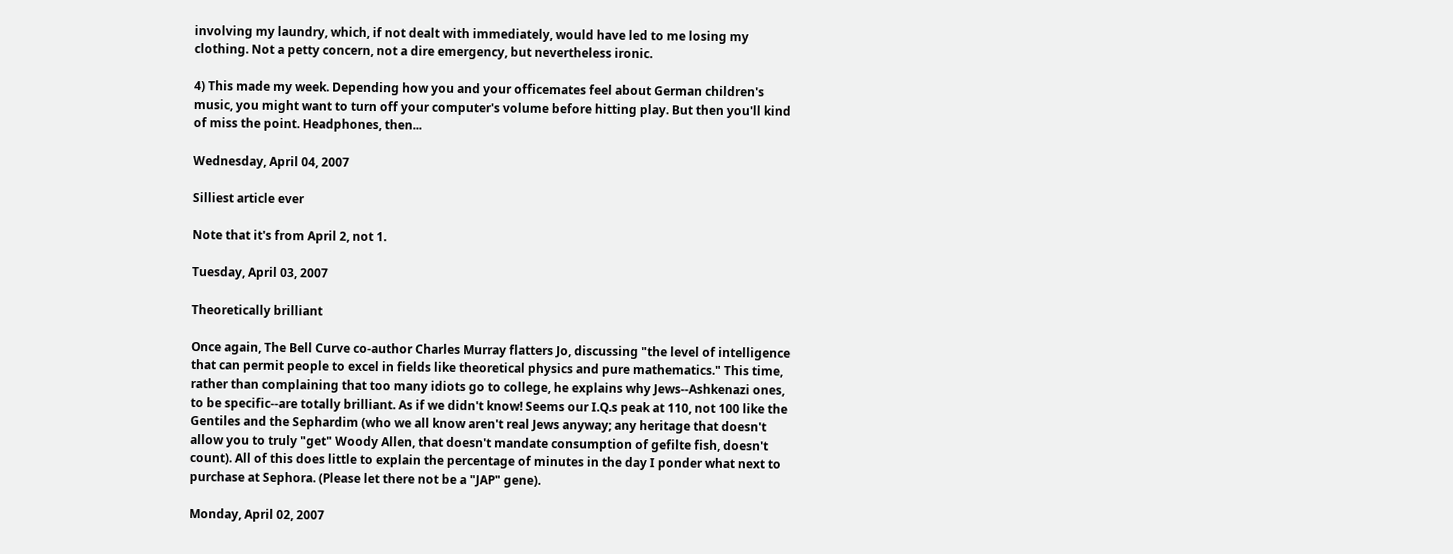involving my laundry, which, if not dealt with immediately, would have led to me losing my clothing. Not a petty concern, not a dire emergency, but nevertheless ironic.

4) This made my week. Depending how you and your officemates feel about German children's music, you might want to turn off your computer's volume before hitting play. But then you'll kind of miss the point. Headphones, then...

Wednesday, April 04, 2007

Silliest article ever

Note that it's from April 2, not 1.

Tuesday, April 03, 2007

Theoretically brilliant

Once again, The Bell Curve co-author Charles Murray flatters Jo, discussing "the level of intelligence that can permit people to excel in fields like theoretical physics and pure mathematics." This time, rather than complaining that too many idiots go to college, he explains why Jews--Ashkenazi ones, to be specific--are totally brilliant. As if we didn't know! Seems our I.Q.s peak at 110, not 100 like the Gentiles and the Sephardim (who we all know aren't real Jews anyway; any heritage that doesn't allow you to truly "get" Woody Allen, that doesn't mandate consumption of gefilte fish, doesn't count). All of this does little to explain the percentage of minutes in the day I ponder what next to purchase at Sephora. (Please let there not be a "JAP" gene).

Monday, April 02, 2007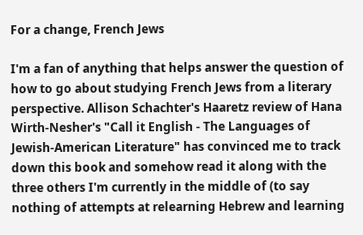For a change, French Jews

I'm a fan of anything that helps answer the question of how to go about studying French Jews from a literary perspective. Allison Schachter's Haaretz review of Hana Wirth-Nesher's "Call it English - The Languages of Jewish-American Literature" has convinced me to track down this book and somehow read it along with the three others I'm currently in the middle of (to say nothing of attempts at relearning Hebrew and learning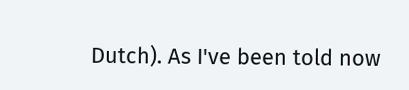Dutch). As I've been told now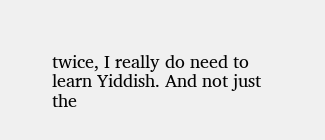twice, I really do need to learn Yiddish. And not just the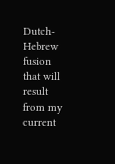Dutch-Hebrew fusion that will result from my current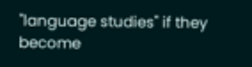"language studies" if they become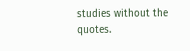studies without the quotes.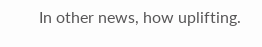In other news, how uplifting.